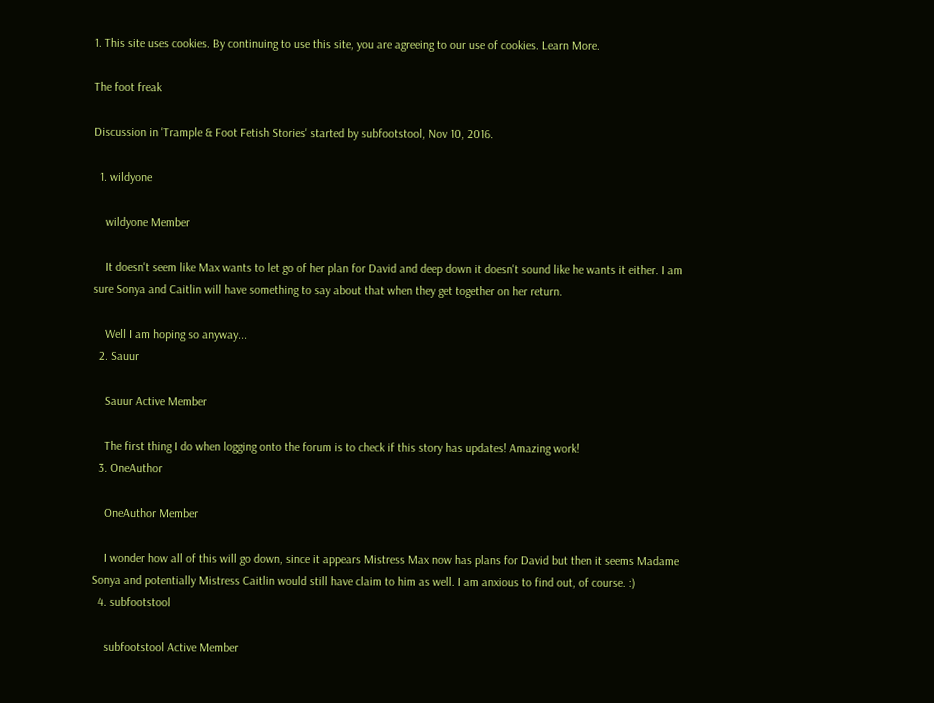1. This site uses cookies. By continuing to use this site, you are agreeing to our use of cookies. Learn More.

The foot freak

Discussion in 'Trample & Foot Fetish Stories' started by subfootstool, Nov 10, 2016.

  1. wildyone

    wildyone Member

    It doesn't seem like Max wants to let go of her plan for David and deep down it doesn't sound like he wants it either. I am sure Sonya and Caitlin will have something to say about that when they get together on her return.

    Well I am hoping so anyway...
  2. Sauur

    Sauur Active Member

    The first thing I do when logging onto the forum is to check if this story has updates! Amazing work!
  3. OneAuthor

    OneAuthor Member

    I wonder how all of this will go down, since it appears Mistress Max now has plans for David but then it seems Madame Sonya and potentially Mistress Caitlin would still have claim to him as well. I am anxious to find out, of course. :)
  4. subfootstool

    subfootstool Active Member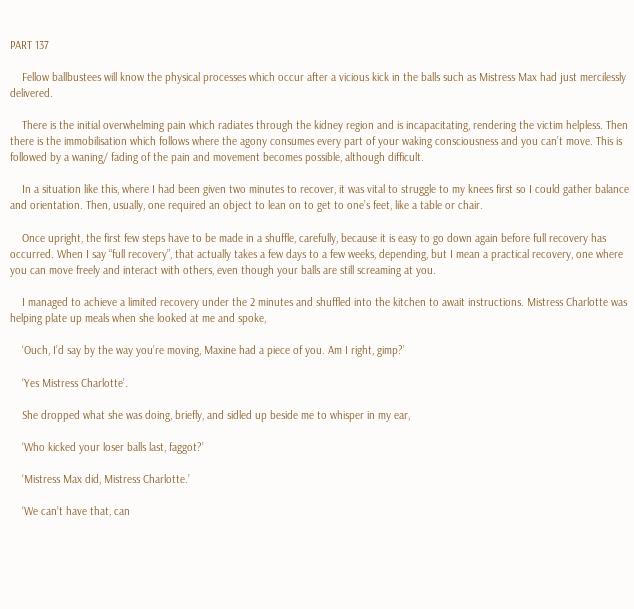PART 137

    Fellow ballbustees will know the physical processes which occur after a vicious kick in the balls such as Mistress Max had just mercilessly delivered.

    There is the initial overwhelming pain which radiates through the kidney region and is incapacitating, rendering the victim helpless. Then there is the immobilisation which follows where the agony consumes every part of your waking consciousness and you can’t move. This is followed by a waning/ fading of the pain and movement becomes possible, although difficult.

    In a situation like this, where I had been given two minutes to recover, it was vital to struggle to my knees first so I could gather balance and orientation. Then, usually, one required an object to lean on to get to one’s feet, like a table or chair.

    Once upright, the first few steps have to be made in a shuffle, carefully, because it is easy to go down again before full recovery has occurred. When I say “full recovery”, that actually takes a few days to a few weeks, depending, but I mean a practical recovery, one where you can move freely and interact with others, even though your balls are still screaming at you.

    I managed to achieve a limited recovery under the 2 minutes and shuffled into the kitchen to await instructions. Mistress Charlotte was helping plate up meals when she looked at me and spoke,

    ‘Ouch, I’d say by the way you’re moving, Maxine had a piece of you. Am I right, gimp?’

    ‘Yes Mistress Charlotte’.

    She dropped what she was doing, briefly, and sidled up beside me to whisper in my ear,

    ‘Who kicked your loser balls last, faggot?’

    ‘Mistress Max did, Mistress Charlotte.’

    ‘We can’t have that, can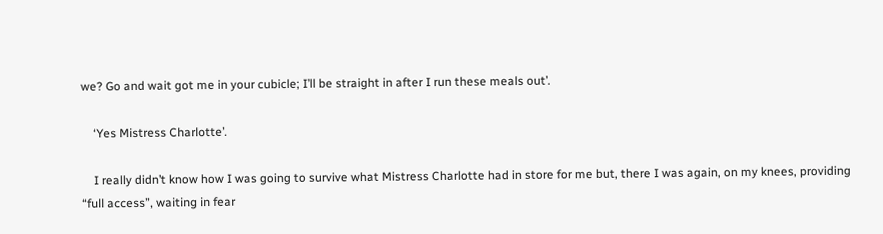we? Go and wait got me in your cubicle; I’ll be straight in after I run these meals out’.

    ‘Yes Mistress Charlotte’.

    I really didn’t know how I was going to survive what Mistress Charlotte had in store for me but, there I was again, on my knees, providing “full access”, waiting in fear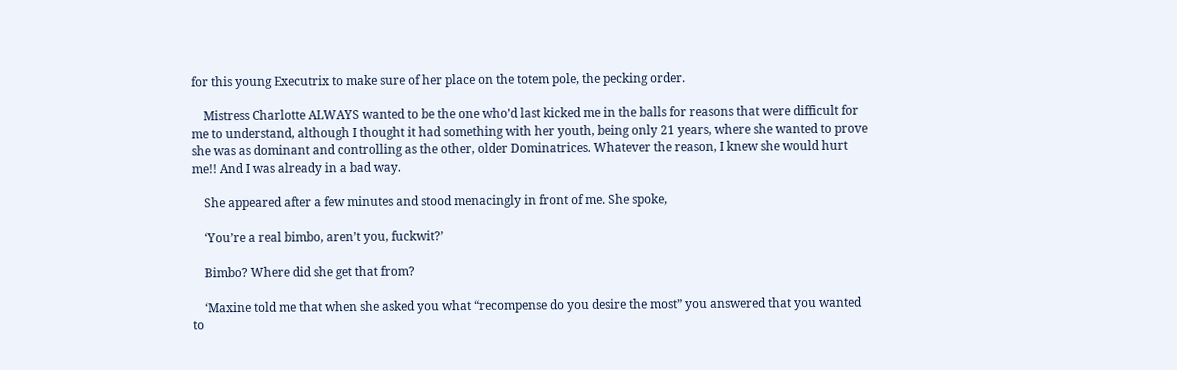for this young Executrix to make sure of her place on the totem pole, the pecking order.

    Mistress Charlotte ALWAYS wanted to be the one who’d last kicked me in the balls for reasons that were difficult for me to understand, although I thought it had something with her youth, being only 21 years, where she wanted to prove she was as dominant and controlling as the other, older Dominatrices. Whatever the reason, I knew she would hurt me!! And I was already in a bad way.

    She appeared after a few minutes and stood menacingly in front of me. She spoke,

    ‘You’re a real bimbo, aren’t you, fuckwit?’

    Bimbo? Where did she get that from?

    ‘Maxine told me that when she asked you what “recompense do you desire the most” you answered that you wanted to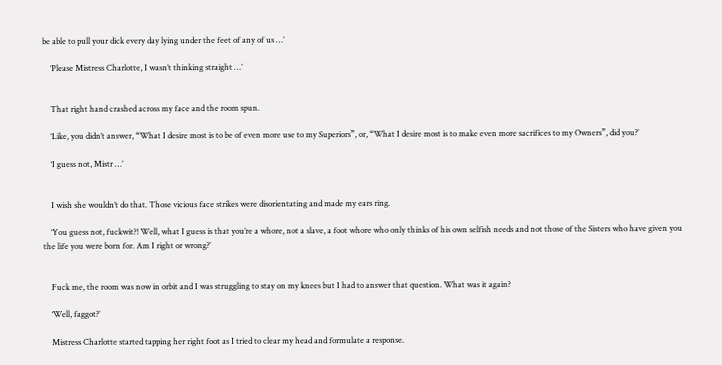be able to pull your dick every day lying under the feet of any of us …’

    ‘Please Mistress Charlotte, I wasn’t thinking straight …’


    That right hand crashed across my face and the room spun.

    ‘Like, you didn’t answer, “What I desire most is to be of even more use to my Superiors”, or, “What I desire most is to make even more sacrifices to my Owners”, did you?’

    ‘I guess not, Mistr …’


    I wish she wouldn’t do that. Those vicious face strikes were disorientating and made my ears ring.

    ‘You guess not, fuckwit?! Well, what I guess is that you’re a whore, not a slave, a foot whore who only thinks of his own selfish needs and not those of the Sisters who have given you the life you were born for. Am I right or wrong?’


    Fuck me, the room was now in orbit and I was struggling to stay on my knees but I had to answer that question. What was it again?

    ‘Well, faggot?’

    Mistress Charlotte started tapping her right foot as I tried to clear my head and formulate a response.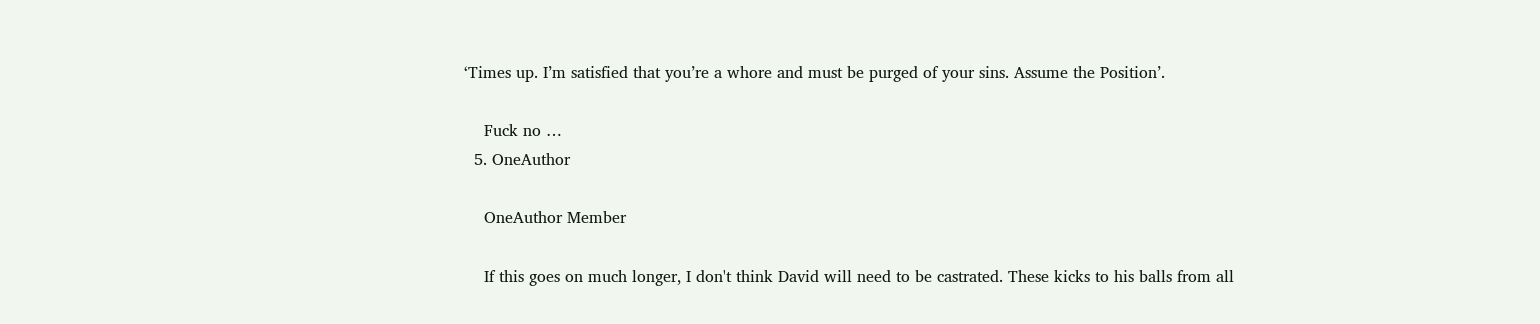‘Times up. I’m satisfied that you’re a whore and must be purged of your sins. Assume the Position’.

    Fuck no …
  5. OneAuthor

    OneAuthor Member

    If this goes on much longer, I don't think David will need to be castrated. These kicks to his balls from all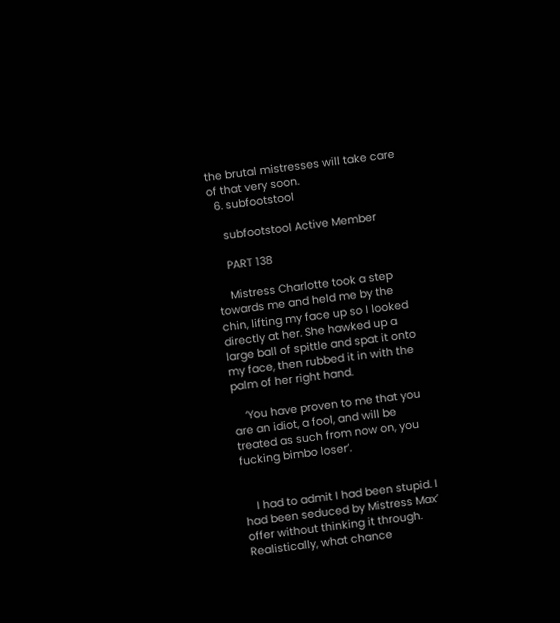the brutal mistresses will take care of that very soon.
  6. subfootstool

    subfootstool Active Member

    PART 138

    Mistress Charlotte took a step towards me and held me by the chin, lifting my face up so I looked directly at her. She hawked up a large ball of spittle and spat it onto my face, then rubbed it in with the palm of her right hand.

    ‘You have proven to me that you are an idiot, a fool, and will be treated as such from now on, you fucking bimbo loser’.


    I had to admit I had been stupid. I had been seduced by Mistress Max’ offer without thinking it through. Realistically, what chance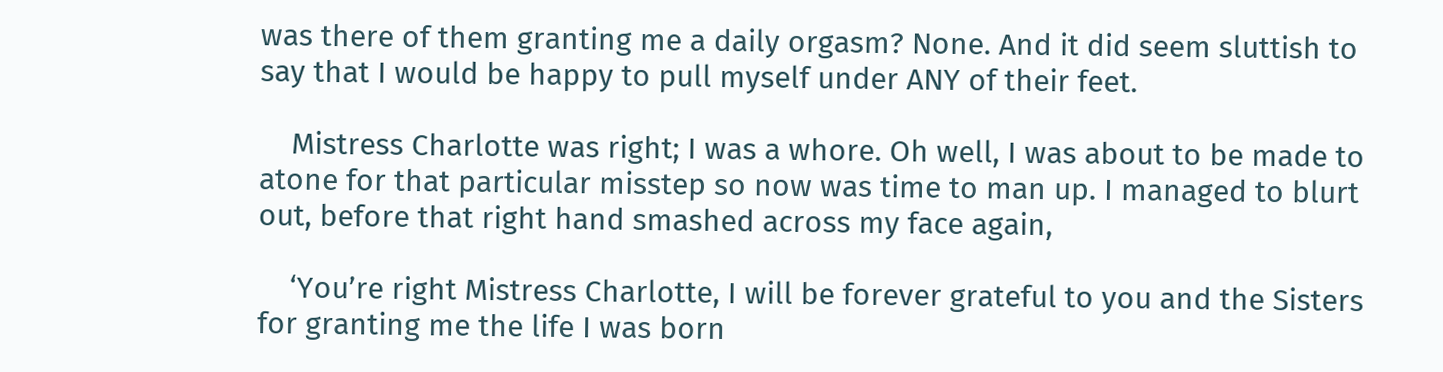was there of them granting me a daily orgasm? None. And it did seem sluttish to say that I would be happy to pull myself under ANY of their feet.

    Mistress Charlotte was right; I was a whore. Oh well, I was about to be made to atone for that particular misstep so now was time to man up. I managed to blurt out, before that right hand smashed across my face again,

    ‘You’re right Mistress Charlotte, I will be forever grateful to you and the Sisters for granting me the life I was born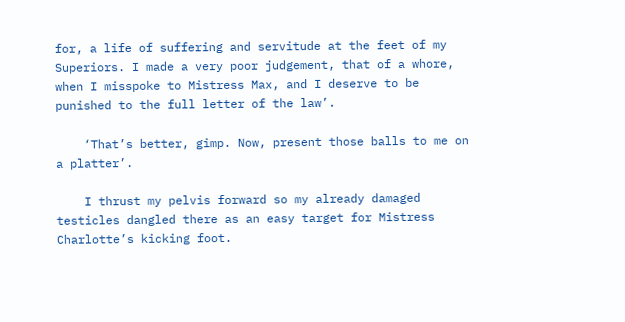for, a life of suffering and servitude at the feet of my Superiors. I made a very poor judgement, that of a whore, when I misspoke to Mistress Max, and I deserve to be punished to the full letter of the law’.

    ‘That’s better, gimp. Now, present those balls to me on a platter’.

    I thrust my pelvis forward so my already damaged testicles dangled there as an easy target for Mistress Charlotte’s kicking foot.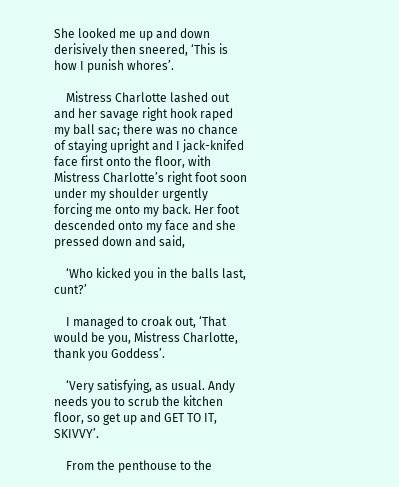She looked me up and down derisively then sneered, ‘This is how I punish whores’.

    Mistress Charlotte lashed out and her savage right hook raped my ball sac; there was no chance of staying upright and I jack-knifed face first onto the floor, with Mistress Charlotte’s right foot soon under my shoulder urgently forcing me onto my back. Her foot descended onto my face and she pressed down and said,

    ‘Who kicked you in the balls last, cunt?’

    I managed to croak out, ‘That would be you, Mistress Charlotte, thank you Goddess’.

    ‘Very satisfying, as usual. Andy needs you to scrub the kitchen floor, so get up and GET TO IT, SKIVVY’.

    From the penthouse to the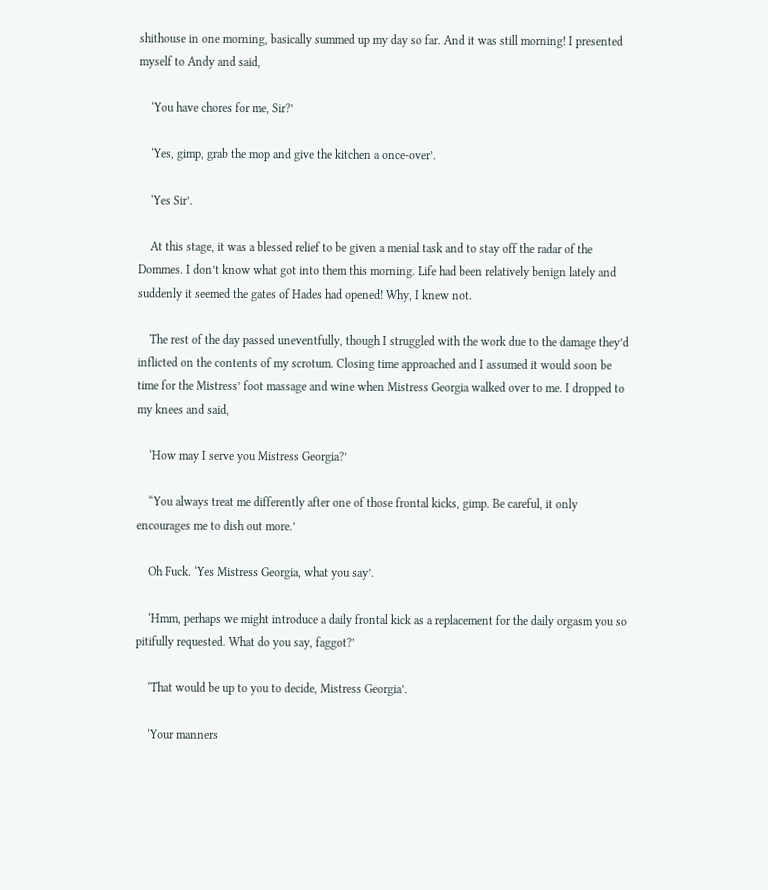shithouse in one morning, basically summed up my day so far. And it was still morning! I presented myself to Andy and said,

    ‘You have chores for me, Sir?’

    ‘Yes, gimp, grab the mop and give the kitchen a once-over’.

    ‘Yes Sir’.

    At this stage, it was a blessed relief to be given a menial task and to stay off the radar of the Dommes. I don’t know what got into them this morning. Life had been relatively benign lately and suddenly it seemed the gates of Hades had opened! Why, I knew not.

    The rest of the day passed uneventfully, though I struggled with the work due to the damage they’d inflicted on the contents of my scrotum. Closing time approached and I assumed it would soon be time for the Mistress’ foot massage and wine when Mistress Georgia walked over to me. I dropped to my knees and said,

    ‘How may I serve you Mistress Georgia?’

    “You always treat me differently after one of those frontal kicks, gimp. Be careful, it only encourages me to dish out more.’

    Oh Fuck. ‘Yes Mistress Georgia, what you say’.

    ‘Hmm, perhaps we might introduce a daily frontal kick as a replacement for the daily orgasm you so pitifully requested. What do you say, faggot?’

    ‘That would be up to you to decide, Mistress Georgia’.

    ‘Your manners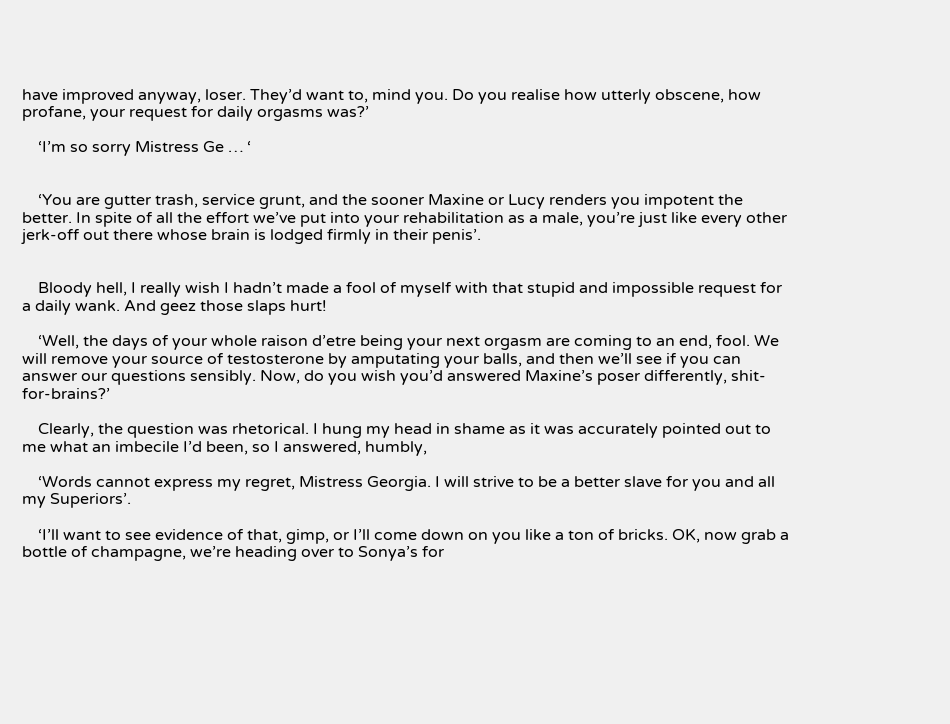have improved anyway, loser. They’d want to, mind you. Do you realise how utterly obscene, how profane, your request for daily orgasms was?’

    ‘I’m so sorry Mistress Ge … ‘


    ‘You are gutter trash, service grunt, and the sooner Maxine or Lucy renders you impotent the better. In spite of all the effort we’ve put into your rehabilitation as a male, you’re just like every other jerk-off out there whose brain is lodged firmly in their penis’.


    Bloody hell, I really wish I hadn’t made a fool of myself with that stupid and impossible request for a daily wank. And geez those slaps hurt!

    ‘Well, the days of your whole raison d’etre being your next orgasm are coming to an end, fool. We will remove your source of testosterone by amputating your balls, and then we’ll see if you can answer our questions sensibly. Now, do you wish you’d answered Maxine’s poser differently, shit-for-brains?’

    Clearly, the question was rhetorical. I hung my head in shame as it was accurately pointed out to me what an imbecile I’d been, so I answered, humbly,

    ‘Words cannot express my regret, Mistress Georgia. I will strive to be a better slave for you and all my Superiors’.

    ‘I’ll want to see evidence of that, gimp, or I’ll come down on you like a ton of bricks. OK, now grab a bottle of champagne, we’re heading over to Sonya’s for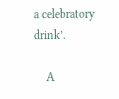a celebratory drink’.

    A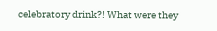celebratory drink?! What were they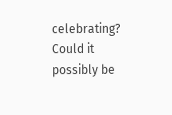celebrating? Could it possibly be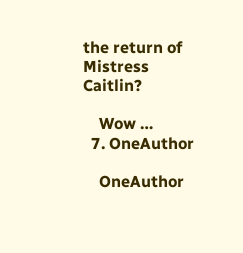the return of Mistress Caitlin?

    Wow …
  7. OneAuthor

    OneAuthor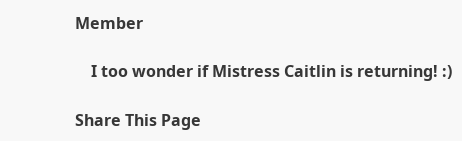Member

    I too wonder if Mistress Caitlin is returning! :)

Share This Page